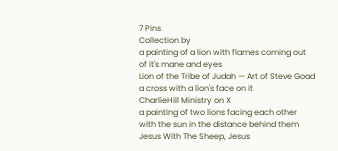7 Pins
Collection by
a painting of a lion with flames coming out of it's mane and eyes
Lion of the Tribe of Judah — Art of Steve Goad
a cross with a lion's face on it
CharlieHill Ministry on X
a painting of two lions facing each other with the sun in the distance behind them
Jesus With The Sheep, Jesus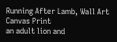Running After Lamb, Wall Art Canvas Print
an adult lion and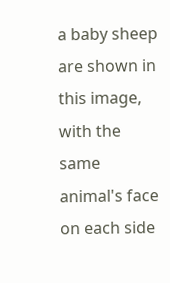a baby sheep are shown in this image, with the same animal's face on each side